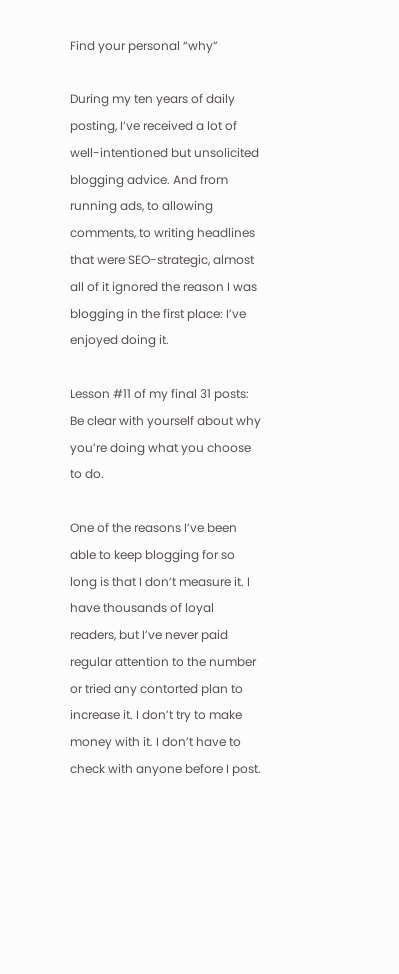Find your personal “why”

During my ten years of daily posting, I’ve received a lot of well-intentioned but unsolicited blogging advice. And from running ads, to allowing comments, to writing headlines that were SEO-strategic, almost all of it ignored the reason I was blogging in the first place: I’ve enjoyed doing it.

Lesson #11 of my final 31 posts: Be clear with yourself about why you’re doing what you choose to do.

One of the reasons I’ve been able to keep blogging for so long is that I don’t measure it. I have thousands of loyal readers, but I’ve never paid regular attention to the number or tried any contorted plan to increase it. I don’t try to make money with it. I don’t have to check with anyone before I post.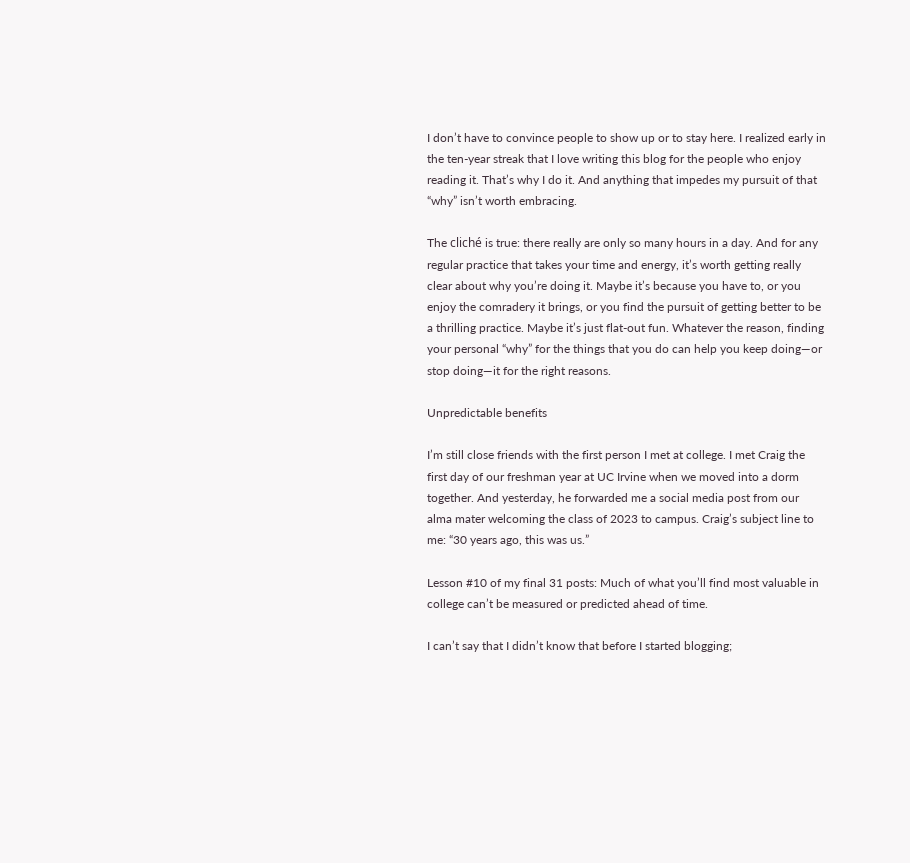I don’t have to convince people to show up or to stay here. I realized early in the ten-year streak that I love writing this blog for the people who enjoy reading it. That’s why I do it. And anything that impedes my pursuit of that “why” isn’t worth embracing.

The cliché is true: there really are only so many hours in a day. And for any regular practice that takes your time and energy, it’s worth getting really clear about why you’re doing it. Maybe it’s because you have to, or you enjoy the comradery it brings, or you find the pursuit of getting better to be a thrilling practice. Maybe it’s just flat-out fun. Whatever the reason, finding your personal “why” for the things that you do can help you keep doing—or stop doing—it for the right reasons.

Unpredictable benefits

I’m still close friends with the first person I met at college. I met Craig the first day of our freshman year at UC Irvine when we moved into a dorm together. And yesterday, he forwarded me a social media post from our alma mater welcoming the class of 2023 to campus. Craig’s subject line to me: “30 years ago, this was us.”

Lesson #10 of my final 31 posts: Much of what you’ll find most valuable in college can’t be measured or predicted ahead of time.

I can’t say that I didn’t know that before I started blogging;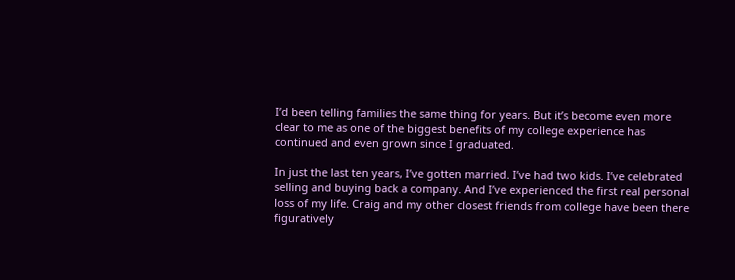I’d been telling families the same thing for years. But it’s become even more clear to me as one of the biggest benefits of my college experience has continued and even grown since I graduated.

In just the last ten years, I’ve gotten married. I’ve had two kids. I’ve celebrated selling and buying back a company. And I’ve experienced the first real personal loss of my life. Craig and my other closest friends from college have been there figuratively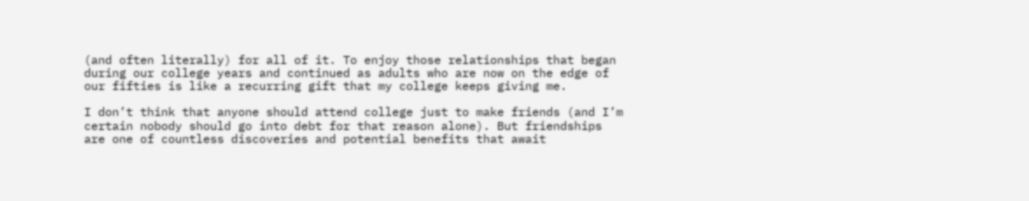(and often literally) for all of it. To enjoy those relationships that began during our college years and continued as adults who are now on the edge of our fifties is like a recurring gift that my college keeps giving me.

I don’t think that anyone should attend college just to make friends (and I’m certain nobody should go into debt for that reason alone). But friendships are one of countless discoveries and potential benefits that await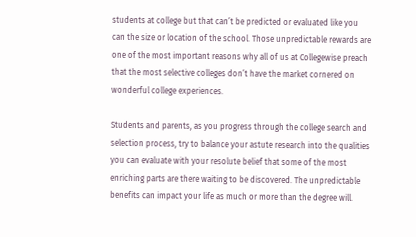students at college but that can’t be predicted or evaluated like you can the size or location of the school. Those unpredictable rewards are one of the most important reasons why all of us at Collegewise preach that the most selective colleges don’t have the market cornered on wonderful college experiences.

Students and parents, as you progress through the college search and selection process, try to balance your astute research into the qualities you can evaluate with your resolute belief that some of the most enriching parts are there waiting to be discovered. The unpredictable benefits can impact your life as much or more than the degree will.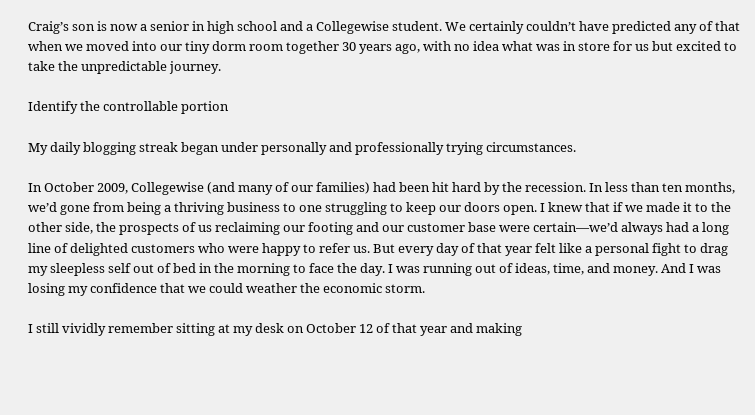Craig’s son is now a senior in high school and a Collegewise student. We certainly couldn’t have predicted any of that when we moved into our tiny dorm room together 30 years ago, with no idea what was in store for us but excited to take the unpredictable journey.

Identify the controllable portion

My daily blogging streak began under personally and professionally trying circumstances.

In October 2009, Collegewise (and many of our families) had been hit hard by the recession. In less than ten months, we’d gone from being a thriving business to one struggling to keep our doors open. I knew that if we made it to the other side, the prospects of us reclaiming our footing and our customer base were certain—we’d always had a long line of delighted customers who were happy to refer us. But every day of that year felt like a personal fight to drag my sleepless self out of bed in the morning to face the day. I was running out of ideas, time, and money. And I was losing my confidence that we could weather the economic storm.

I still vividly remember sitting at my desk on October 12 of that year and making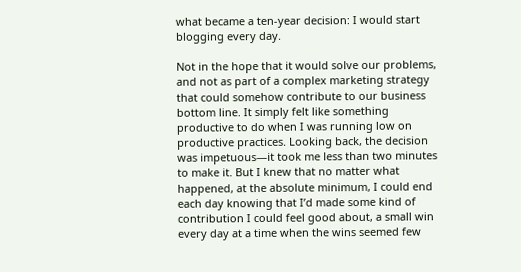what became a ten-year decision: I would start blogging every day.

Not in the hope that it would solve our problems, and not as part of a complex marketing strategy that could somehow contribute to our business bottom line. It simply felt like something productive to do when I was running low on productive practices. Looking back, the decision was impetuous—it took me less than two minutes to make it. But I knew that no matter what happened, at the absolute minimum, I could end each day knowing that I’d made some kind of contribution I could feel good about, a small win every day at a time when the wins seemed few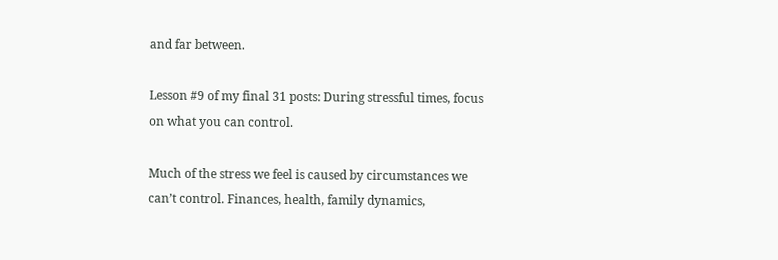and far between.

Lesson #9 of my final 31 posts: During stressful times, focus on what you can control.

Much of the stress we feel is caused by circumstances we can’t control. Finances, health, family dynamics,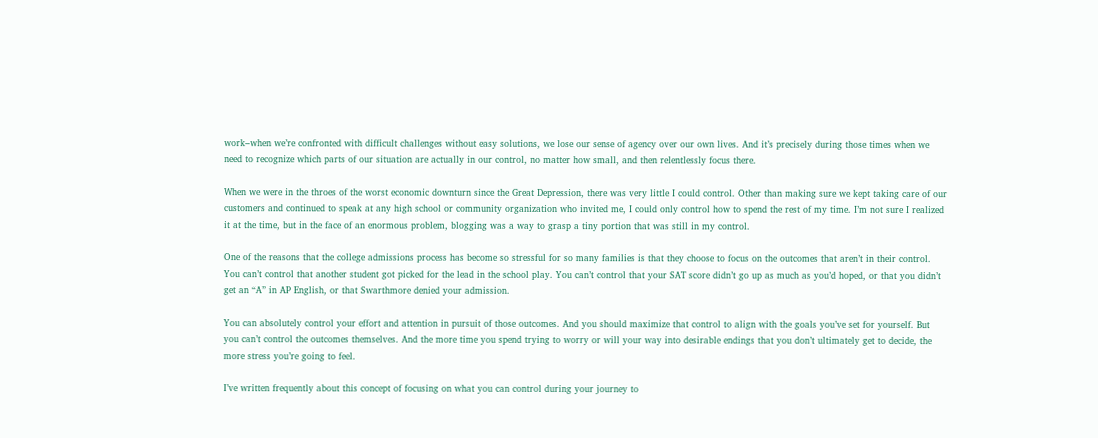work–when we’re confronted with difficult challenges without easy solutions, we lose our sense of agency over our own lives. And it’s precisely during those times when we need to recognize which parts of our situation are actually in our control, no matter how small, and then relentlessly focus there.

When we were in the throes of the worst economic downturn since the Great Depression, there was very little I could control. Other than making sure we kept taking care of our customers and continued to speak at any high school or community organization who invited me, I could only control how to spend the rest of my time. I’m not sure I realized it at the time, but in the face of an enormous problem, blogging was a way to grasp a tiny portion that was still in my control.

One of the reasons that the college admissions process has become so stressful for so many families is that they choose to focus on the outcomes that aren’t in their control. You can’t control that another student got picked for the lead in the school play. You can’t control that your SAT score didn’t go up as much as you’d hoped, or that you didn’t get an “A” in AP English, or that Swarthmore denied your admission.

You can absolutely control your effort and attention in pursuit of those outcomes. And you should maximize that control to align with the goals you’ve set for yourself. But you can’t control the outcomes themselves. And the more time you spend trying to worry or will your way into desirable endings that you don’t ultimately get to decide, the more stress you’re going to feel.

I’ve written frequently about this concept of focusing on what you can control during your journey to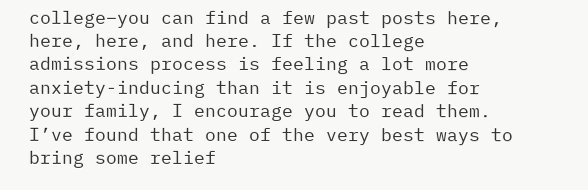college–you can find a few past posts here, here, here, and here. If the college admissions process is feeling a lot more anxiety-inducing than it is enjoyable for your family, I encourage you to read them. I’ve found that one of the very best ways to bring some relief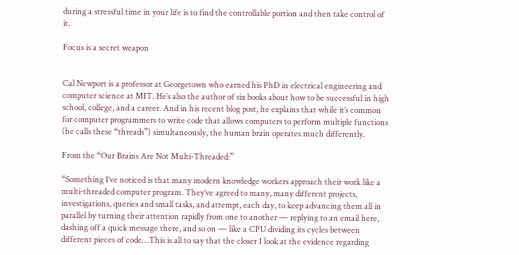during a stressful time in your life is to find the controllable portion and then take control of it.

Focus is a secret weapon


Cal Newport is a professor at Georgetown who earned his PhD in electrical engineering and computer science at MIT. He’s also the author of six books about how to be successful in high school, college, and a career. And in his recent blog post, he explains that while it’s common for computer programmers to write code that allows computers to perform multiple functions (he calls these “threads”) simultaneously, the human brain operates much differently.

From the “Our Brains Are Not Multi-Threaded:”

“Something I’ve noticed is that many modern knowledge workers approach their work like a multi-threaded computer program. They’ve agreed to many, many different projects, investigations, queries and small tasks, and attempt, each day, to keep advancing them all in parallel by turning their attention rapidly from one to another — replying to an email here, dashing off a quick message there, and so on — like a CPU dividing its cycles between different pieces of code…This is all to say that the closer I look at the evidence regarding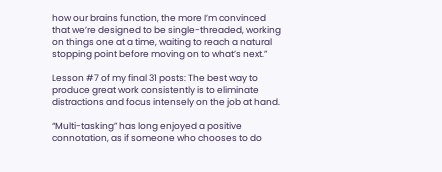how our brains function, the more I’m convinced that we’re designed to be single-threaded, working on things one at a time, waiting to reach a natural stopping point before moving on to what’s next.”

Lesson #7 of my final 31 posts: The best way to produce great work consistently is to eliminate distractions and focus intensely on the job at hand.

“Multi-tasking” has long enjoyed a positive connotation, as if someone who chooses to do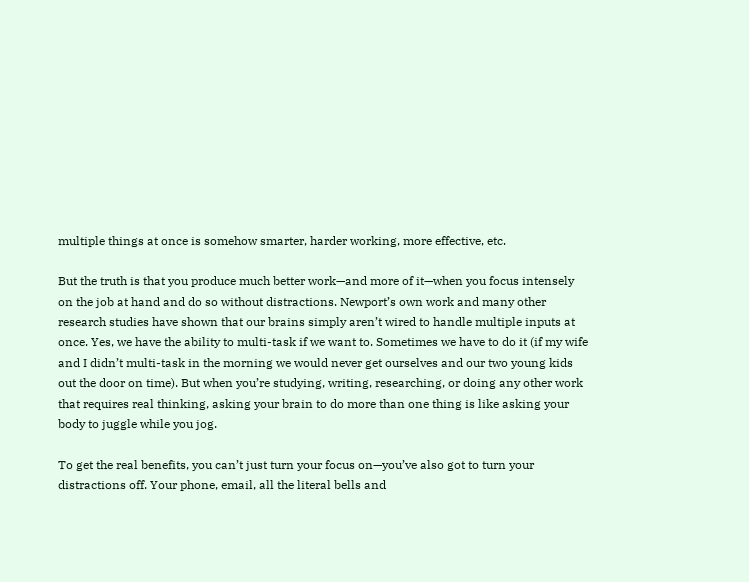multiple things at once is somehow smarter, harder working, more effective, etc.

But the truth is that you produce much better work—and more of it—when you focus intensely on the job at hand and do so without distractions. Newport’s own work and many other research studies have shown that our brains simply aren’t wired to handle multiple inputs at once. Yes, we have the ability to multi-task if we want to. Sometimes we have to do it (if my wife and I didn’t multi-task in the morning we would never get ourselves and our two young kids out the door on time). But when you’re studying, writing, researching, or doing any other work that requires real thinking, asking your brain to do more than one thing is like asking your body to juggle while you jog.

To get the real benefits, you can’t just turn your focus on—you’ve also got to turn your distractions off. Your phone, email, all the literal bells and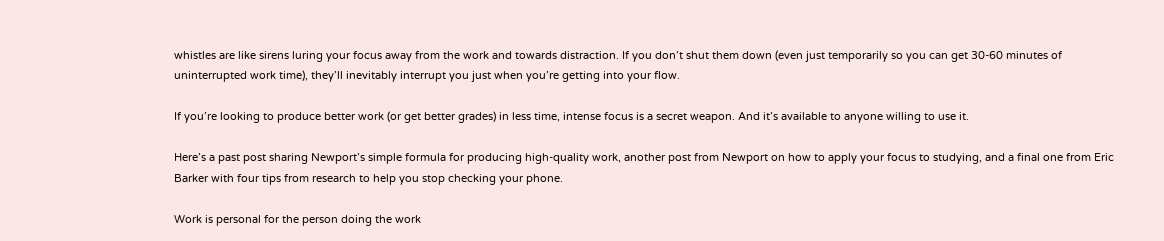whistles are like sirens luring your focus away from the work and towards distraction. If you don’t shut them down (even just temporarily so you can get 30-60 minutes of uninterrupted work time), they’ll inevitably interrupt you just when you’re getting into your flow.

If you’re looking to produce better work (or get better grades) in less time, intense focus is a secret weapon. And it’s available to anyone willing to use it.

Here’s a past post sharing Newport’s simple formula for producing high-quality work, another post from Newport on how to apply your focus to studying, and a final one from Eric Barker with four tips from research to help you stop checking your phone.

Work is personal for the person doing the work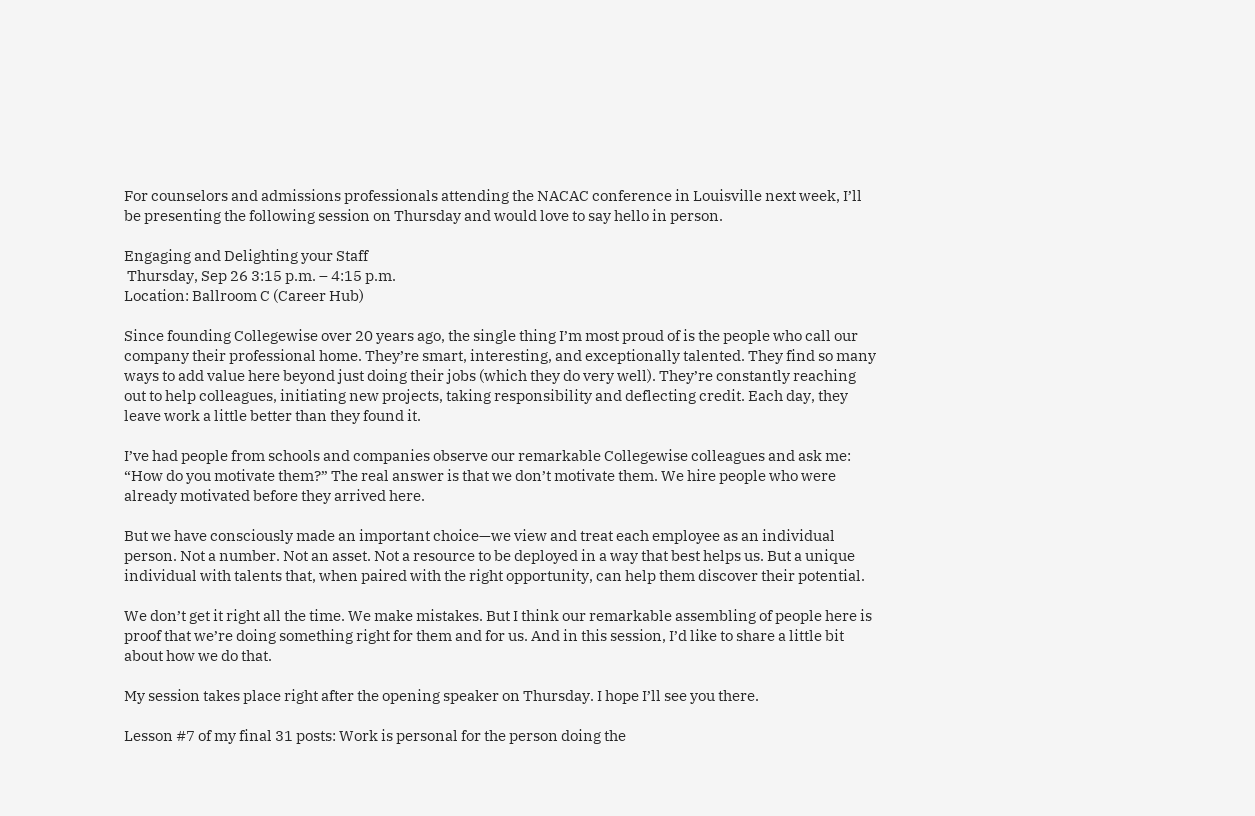For counselors and admissions professionals attending the NACAC conference in Louisville next week, I’ll be presenting the following session on Thursday and would love to say hello in person.

Engaging and Delighting your Staff
 Thursday, Sep 26 3:15 p.m. – 4:15 p.m.
Location: Ballroom C (Career Hub)

Since founding Collegewise over 20 years ago, the single thing I’m most proud of is the people who call our company their professional home. They’re smart, interesting, and exceptionally talented. They find so many ways to add value here beyond just doing their jobs (which they do very well). They’re constantly reaching out to help colleagues, initiating new projects, taking responsibility and deflecting credit. Each day, they leave work a little better than they found it.

I’ve had people from schools and companies observe our remarkable Collegewise colleagues and ask me: “How do you motivate them?” The real answer is that we don’t motivate them. We hire people who were already motivated before they arrived here.

But we have consciously made an important choice—we view and treat each employee as an individual person. Not a number. Not an asset. Not a resource to be deployed in a way that best helps us. But a unique individual with talents that, when paired with the right opportunity, can help them discover their potential.

We don’t get it right all the time. We make mistakes. But I think our remarkable assembling of people here is proof that we’re doing something right for them and for us. And in this session, I’d like to share a little bit about how we do that.

My session takes place right after the opening speaker on Thursday. I hope I’ll see you there.

Lesson #7 of my final 31 posts: Work is personal for the person doing the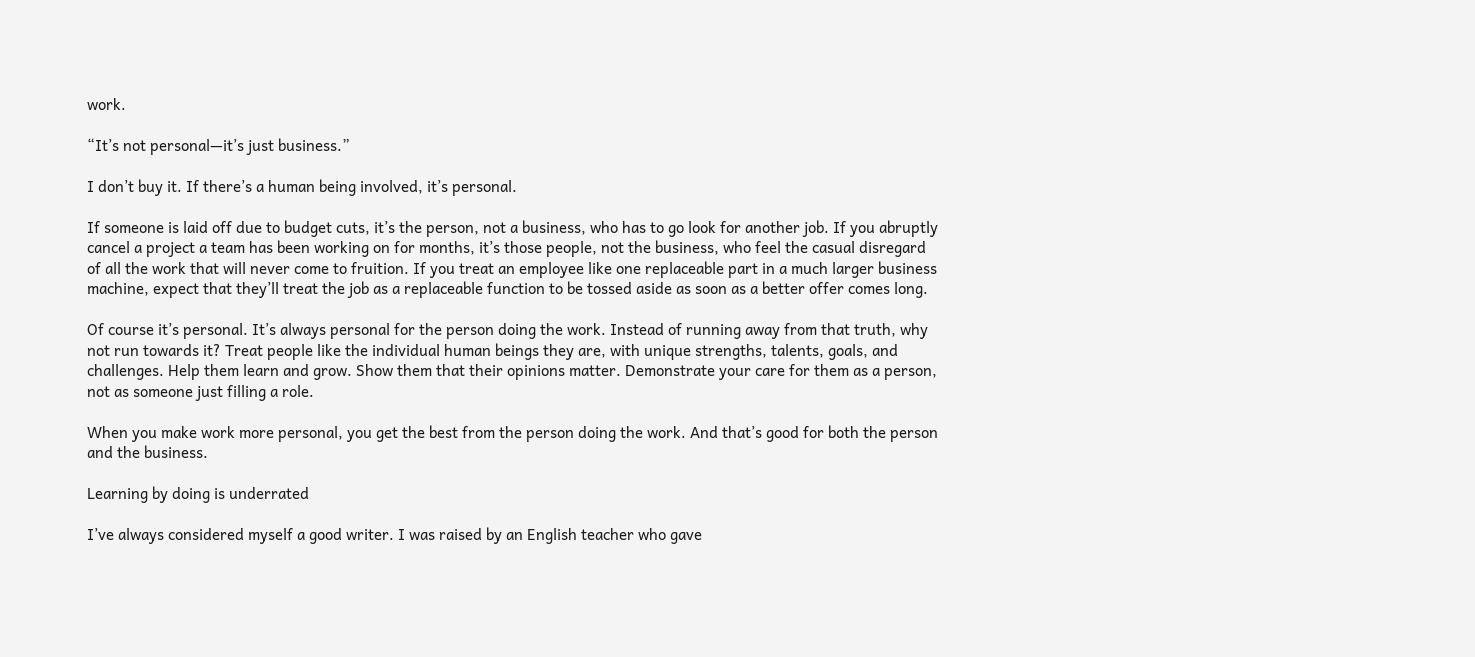work.

“It’s not personal—it’s just business.”

I don’t buy it. If there’s a human being involved, it’s personal.

If someone is laid off due to budget cuts, it’s the person, not a business, who has to go look for another job. If you abruptly cancel a project a team has been working on for months, it’s those people, not the business, who feel the casual disregard of all the work that will never come to fruition. If you treat an employee like one replaceable part in a much larger business machine, expect that they’ll treat the job as a replaceable function to be tossed aside as soon as a better offer comes long.

Of course it’s personal. It’s always personal for the person doing the work. Instead of running away from that truth, why not run towards it? Treat people like the individual human beings they are, with unique strengths, talents, goals, and challenges. Help them learn and grow. Show them that their opinions matter. Demonstrate your care for them as a person, not as someone just filling a role.

When you make work more personal, you get the best from the person doing the work. And that’s good for both the person and the business.

Learning by doing is underrated

I’ve always considered myself a good writer. I was raised by an English teacher who gave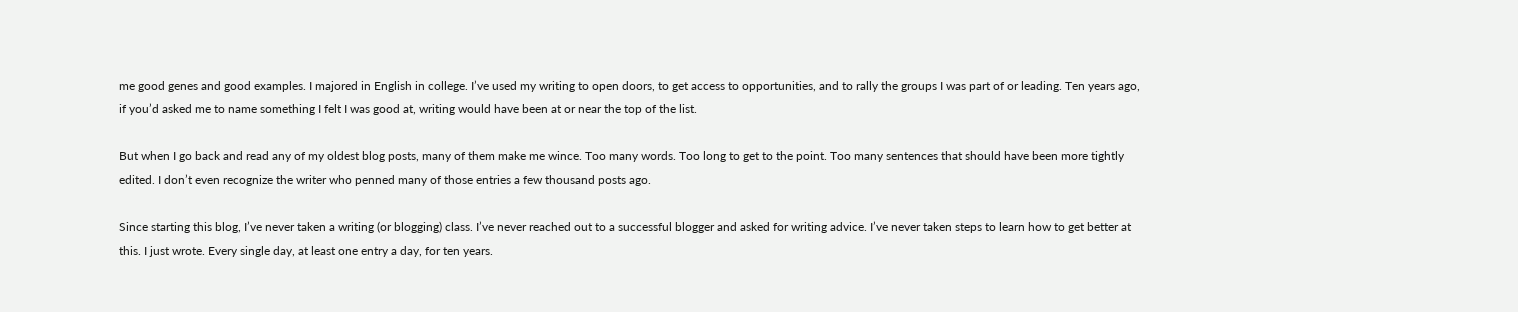me good genes and good examples. I majored in English in college. I’ve used my writing to open doors, to get access to opportunities, and to rally the groups I was part of or leading. Ten years ago, if you’d asked me to name something I felt I was good at, writing would have been at or near the top of the list.

But when I go back and read any of my oldest blog posts, many of them make me wince. Too many words. Too long to get to the point. Too many sentences that should have been more tightly edited. I don’t even recognize the writer who penned many of those entries a few thousand posts ago.

Since starting this blog, I’ve never taken a writing (or blogging) class. I’ve never reached out to a successful blogger and asked for writing advice. I’ve never taken steps to learn how to get better at this. I just wrote. Every single day, at least one entry a day, for ten years.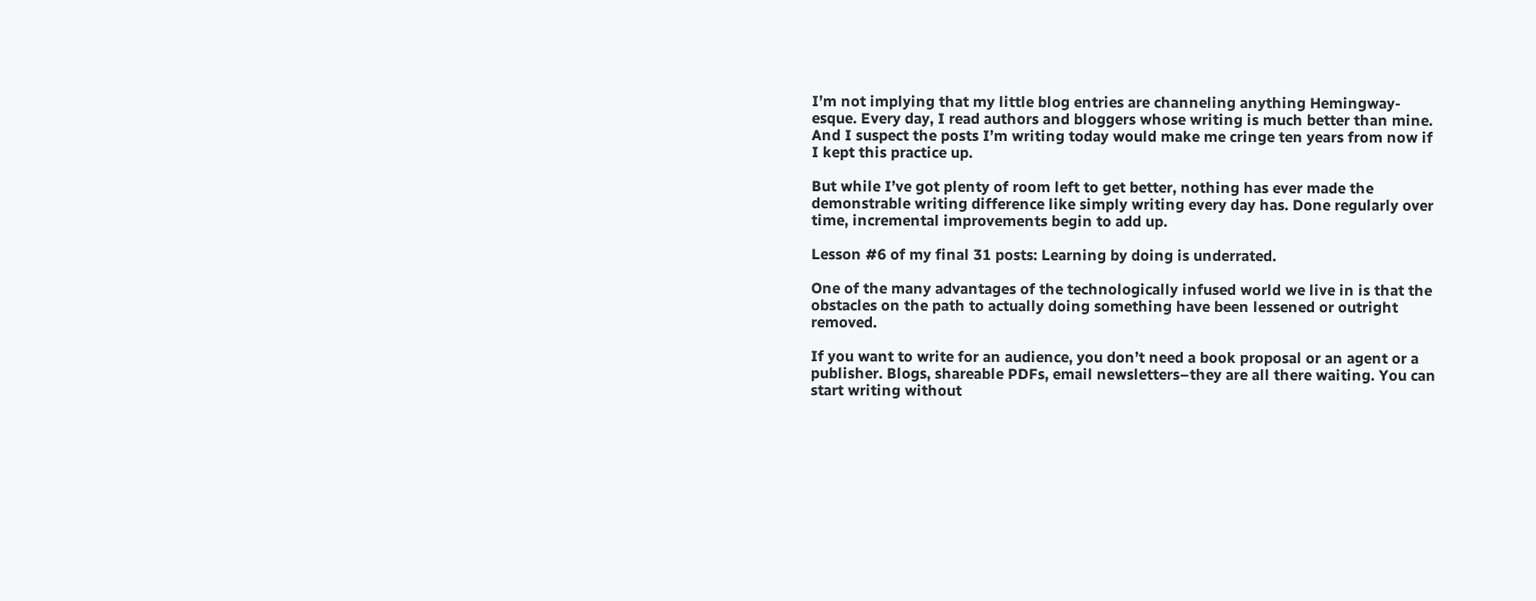I’m not implying that my little blog entries are channeling anything Hemingway-esque. Every day, I read authors and bloggers whose writing is much better than mine. And I suspect the posts I’m writing today would make me cringe ten years from now if I kept this practice up.

But while I’ve got plenty of room left to get better, nothing has ever made the demonstrable writing difference like simply writing every day has. Done regularly over time, incremental improvements begin to add up.

Lesson #6 of my final 31 posts: Learning by doing is underrated.

One of the many advantages of the technologically infused world we live in is that the obstacles on the path to actually doing something have been lessened or outright removed.

If you want to write for an audience, you don’t need a book proposal or an agent or a publisher. Blogs, shareable PDFs, email newsletters–they are all there waiting. You can start writing without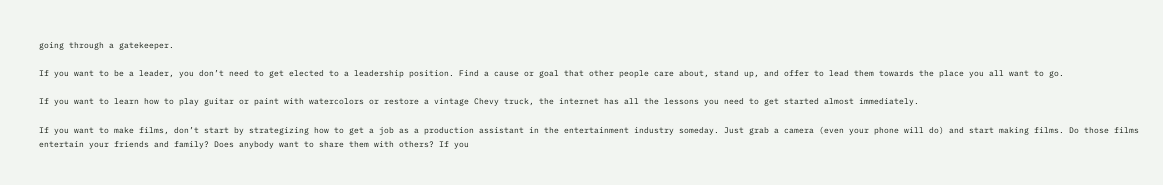going through a gatekeeper.

If you want to be a leader, you don’t need to get elected to a leadership position. Find a cause or goal that other people care about, stand up, and offer to lead them towards the place you all want to go.

If you want to learn how to play guitar or paint with watercolors or restore a vintage Chevy truck, the internet has all the lessons you need to get started almost immediately.

If you want to make films, don’t start by strategizing how to get a job as a production assistant in the entertainment industry someday. Just grab a camera (even your phone will do) and start making films. Do those films entertain your friends and family? Does anybody want to share them with others? If you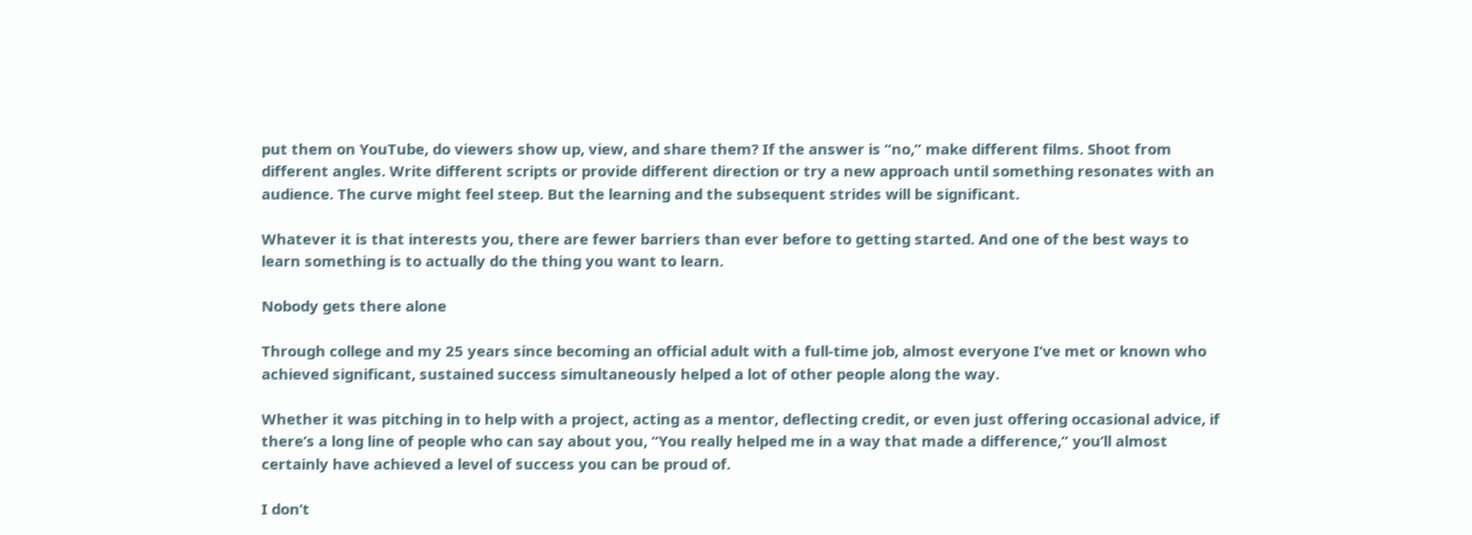put them on YouTube, do viewers show up, view, and share them? If the answer is “no,” make different films. Shoot from different angles. Write different scripts or provide different direction or try a new approach until something resonates with an audience. The curve might feel steep. But the learning and the subsequent strides will be significant.

Whatever it is that interests you, there are fewer barriers than ever before to getting started. And one of the best ways to learn something is to actually do the thing you want to learn.

Nobody gets there alone

Through college and my 25 years since becoming an official adult with a full-time job, almost everyone I’ve met or known who achieved significant, sustained success simultaneously helped a lot of other people along the way.

Whether it was pitching in to help with a project, acting as a mentor, deflecting credit, or even just offering occasional advice, if there’s a long line of people who can say about you, “You really helped me in a way that made a difference,” you’ll almost certainly have achieved a level of success you can be proud of.

I don’t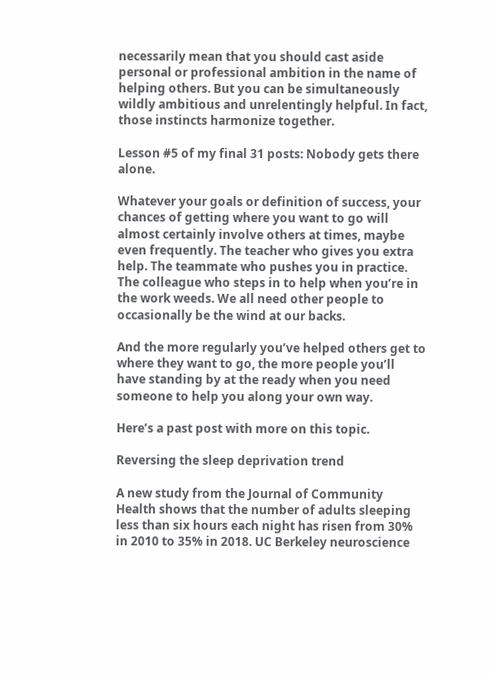necessarily mean that you should cast aside personal or professional ambition in the name of helping others. But you can be simultaneously wildly ambitious and unrelentingly helpful. In fact, those instincts harmonize together.

Lesson #5 of my final 31 posts: Nobody gets there alone.

Whatever your goals or definition of success, your chances of getting where you want to go will almost certainly involve others at times, maybe even frequently. The teacher who gives you extra help. The teammate who pushes you in practice. The colleague who steps in to help when you’re in the work weeds. We all need other people to occasionally be the wind at our backs.

And the more regularly you’ve helped others get to where they want to go, the more people you’ll have standing by at the ready when you need someone to help you along your own way.

Here’s a past post with more on this topic.

Reversing the sleep deprivation trend

A new study from the Journal of Community Health shows that the number of adults sleeping less than six hours each night has risen from 30% in 2010 to 35% in 2018. UC Berkeley neuroscience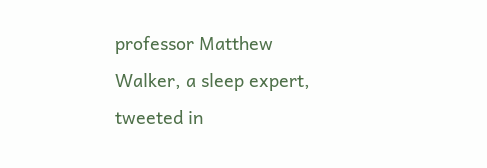professor Matthew Walker, a sleep expert, tweeted in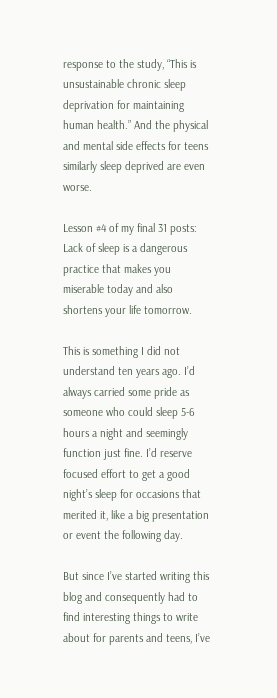response to the study, “This is unsustainable chronic sleep deprivation for maintaining human health.” And the physical and mental side effects for teens similarly sleep deprived are even worse.

Lesson #4 of my final 31 posts: Lack of sleep is a dangerous practice that makes you miserable today and also shortens your life tomorrow.

This is something I did not understand ten years ago. I’d always carried some pride as someone who could sleep 5-6 hours a night and seemingly function just fine. I’d reserve focused effort to get a good night’s sleep for occasions that merited it, like a big presentation or event the following day.

But since I’ve started writing this blog and consequently had to find interesting things to write about for parents and teens, I’ve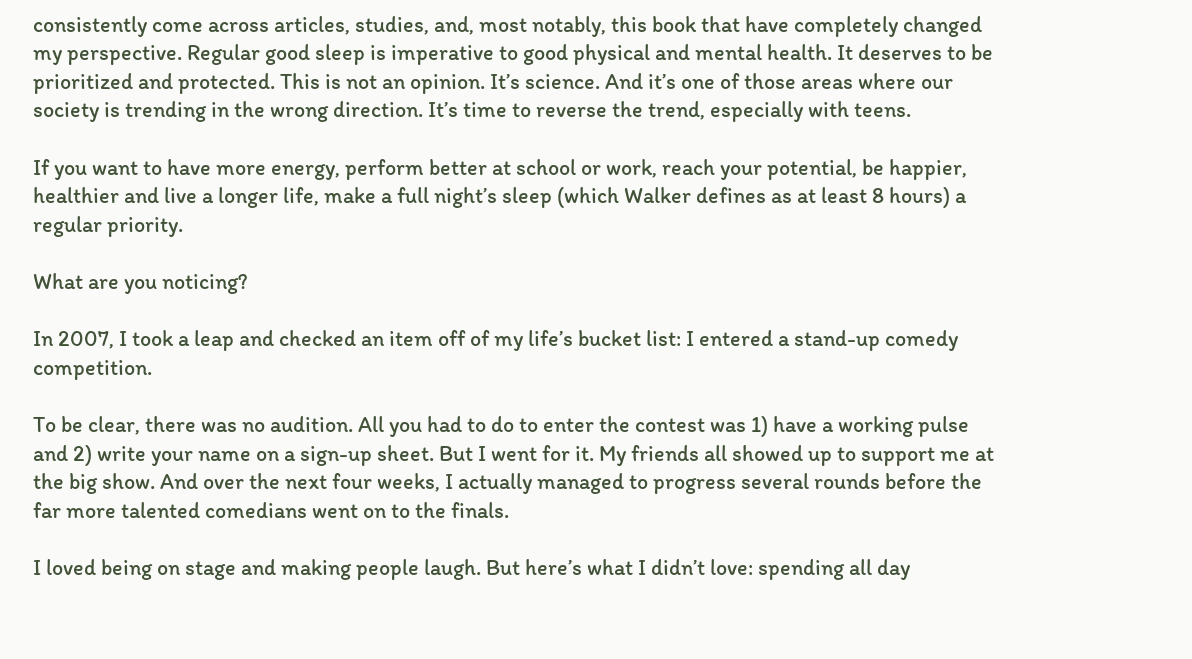consistently come across articles, studies, and, most notably, this book that have completely changed my perspective. Regular good sleep is imperative to good physical and mental health. It deserves to be prioritized and protected. This is not an opinion. It’s science. And it’s one of those areas where our society is trending in the wrong direction. It’s time to reverse the trend, especially with teens.

If you want to have more energy, perform better at school or work, reach your potential, be happier, healthier and live a longer life, make a full night’s sleep (which Walker defines as at least 8 hours) a regular priority.

What are you noticing?

In 2007, I took a leap and checked an item off of my life’s bucket list: I entered a stand-up comedy competition.

To be clear, there was no audition. All you had to do to enter the contest was 1) have a working pulse and 2) write your name on a sign-up sheet. But I went for it. My friends all showed up to support me at the big show. And over the next four weeks, I actually managed to progress several rounds before the far more talented comedians went on to the finals.

I loved being on stage and making people laugh. But here’s what I didn’t love: spending all day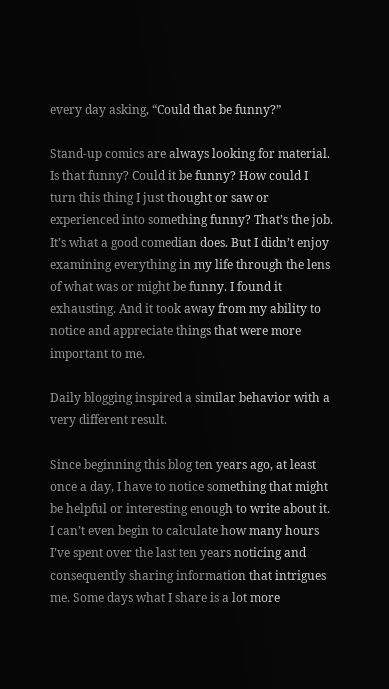every day asking, “Could that be funny?”

Stand-up comics are always looking for material. Is that funny? Could it be funny? How could I turn this thing I just thought or saw or experienced into something funny? That’s the job. It’s what a good comedian does. But I didn’t enjoy examining everything in my life through the lens of what was or might be funny. I found it exhausting. And it took away from my ability to notice and appreciate things that were more important to me.

Daily blogging inspired a similar behavior with a very different result.

Since beginning this blog ten years ago, at least once a day, I have to notice something that might be helpful or interesting enough to write about it. I can’t even begin to calculate how many hours I’ve spent over the last ten years noticing and consequently sharing information that intrigues me. Some days what I share is a lot more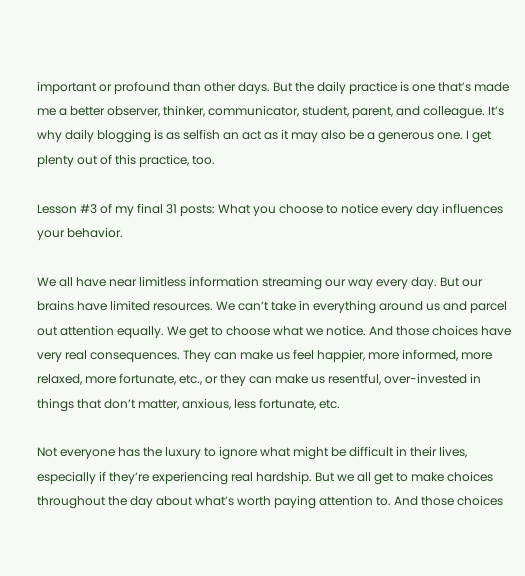important or profound than other days. But the daily practice is one that’s made me a better observer, thinker, communicator, student, parent, and colleague. It’s why daily blogging is as selfish an act as it may also be a generous one. I get plenty out of this practice, too.

Lesson #3 of my final 31 posts: What you choose to notice every day influences your behavior.

We all have near limitless information streaming our way every day. But our brains have limited resources. We can’t take in everything around us and parcel out attention equally. We get to choose what we notice. And those choices have very real consequences. They can make us feel happier, more informed, more relaxed, more fortunate, etc., or they can make us resentful, over-invested in things that don’t matter, anxious, less fortunate, etc.

Not everyone has the luxury to ignore what might be difficult in their lives, especially if they’re experiencing real hardship. But we all get to make choices throughout the day about what’s worth paying attention to. And those choices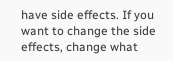have side effects. If you want to change the side effects, change what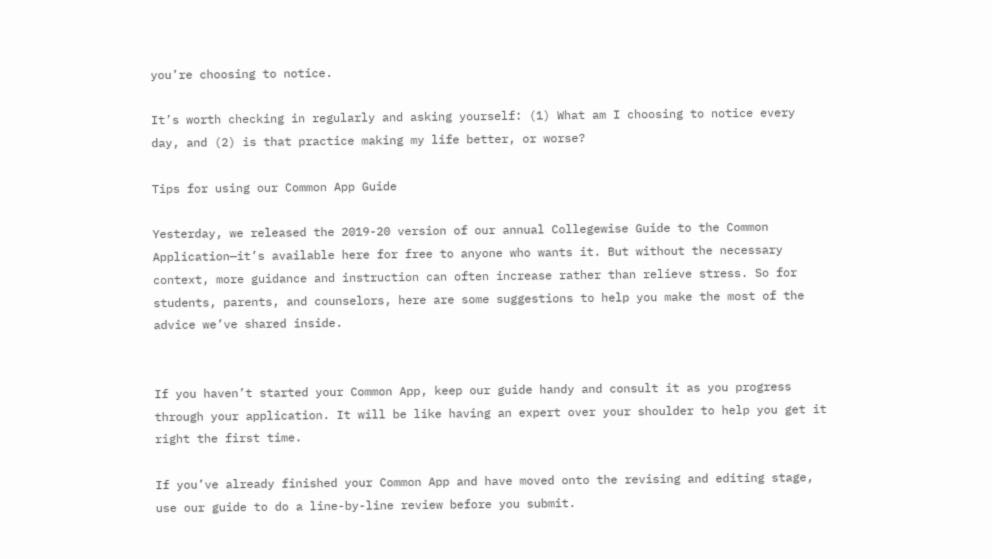you’re choosing to notice.

It’s worth checking in regularly and asking yourself: (1) What am I choosing to notice every day, and (2) is that practice making my life better, or worse?

Tips for using our Common App Guide

Yesterday, we released the 2019-20 version of our annual Collegewise Guide to the Common Application—it’s available here for free to anyone who wants it. But without the necessary context, more guidance and instruction can often increase rather than relieve stress. So for students, parents, and counselors, here are some suggestions to help you make the most of the advice we’ve shared inside.


If you haven’t started your Common App, keep our guide handy and consult it as you progress through your application. It will be like having an expert over your shoulder to help you get it right the first time.

If you’ve already finished your Common App and have moved onto the revising and editing stage, use our guide to do a line-by-line review before you submit.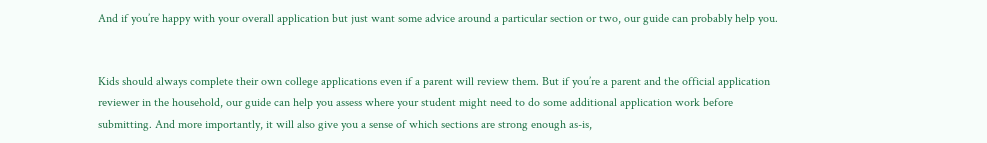And if you’re happy with your overall application but just want some advice around a particular section or two, our guide can probably help you.


Kids should always complete their own college applications even if a parent will review them. But if you’re a parent and the official application reviewer in the household, our guide can help you assess where your student might need to do some additional application work before submitting. And more importantly, it will also give you a sense of which sections are strong enough as-is,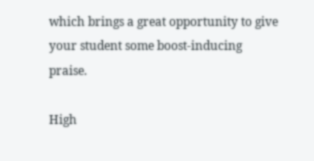which brings a great opportunity to give your student some boost-inducing praise.

High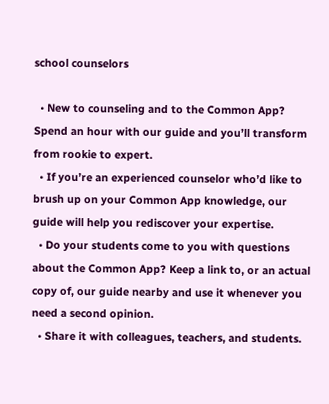school counselors

  • New to counseling and to the Common App? Spend an hour with our guide and you’ll transform from rookie to expert.
  • If you’re an experienced counselor who’d like to brush up on your Common App knowledge, our guide will help you rediscover your expertise.
  • Do your students come to you with questions about the Common App? Keep a link to, or an actual copy of, our guide nearby and use it whenever you need a second opinion.
  • Share it with colleagues, teachers, and students.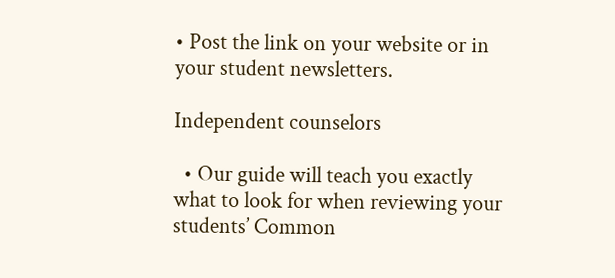• Post the link on your website or in your student newsletters.

Independent counselors

  • Our guide will teach you exactly what to look for when reviewing your students’ Common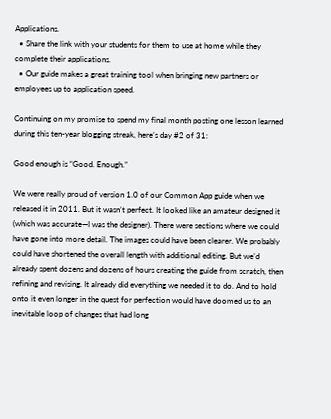Applications.
  • Share the link with your students for them to use at home while they complete their applications.
  • Our guide makes a great training tool when bringing new partners or employees up to application speed.

Continuing on my promise to spend my final month posting one lesson learned during this ten-year blogging streak, here’s day #2 of 31:

Good enough is “Good. Enough.”

We were really proud of version 1.0 of our Common App guide when we released it in 2011. But it wasn’t perfect. It looked like an amateur designed it (which was accurate—I was the designer). There were sections where we could have gone into more detail. The images could have been clearer. We probably could have shortened the overall length with additional editing. But we’d already spent dozens and dozens of hours creating the guide from scratch, then refining and revising. It already did everything we needed it to do. And to hold onto it even longer in the quest for perfection would have doomed us to an inevitable loop of changes that had long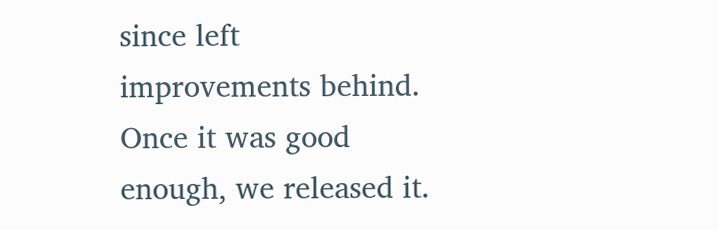since left improvements behind. Once it was good enough, we released it.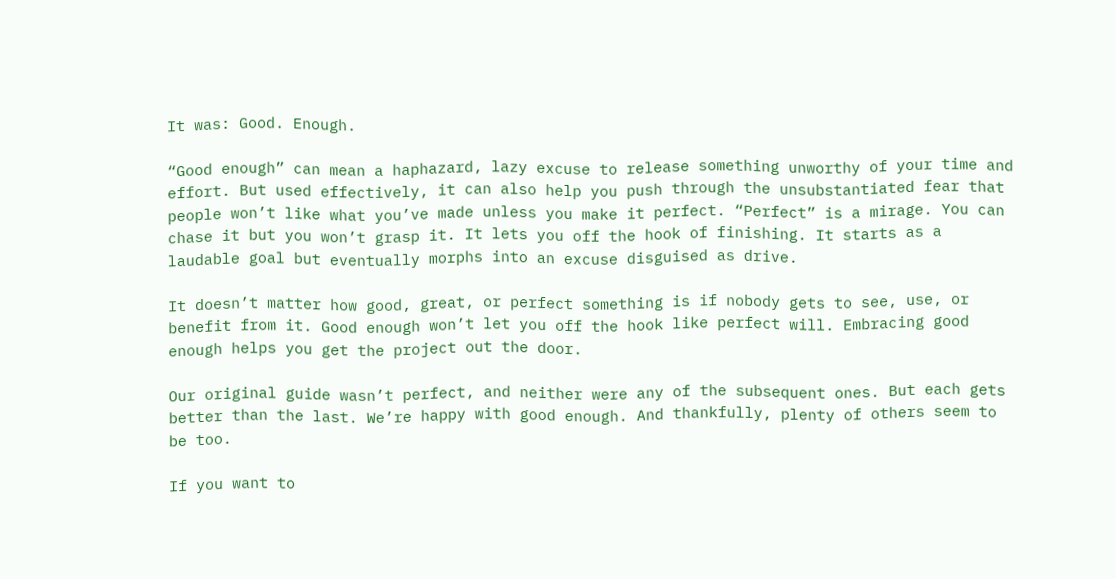It was: Good. Enough.

“Good enough” can mean a haphazard, lazy excuse to release something unworthy of your time and effort. But used effectively, it can also help you push through the unsubstantiated fear that people won’t like what you’ve made unless you make it perfect. “Perfect” is a mirage. You can chase it but you won’t grasp it. It lets you off the hook of finishing. It starts as a laudable goal but eventually morphs into an excuse disguised as drive.

It doesn’t matter how good, great, or perfect something is if nobody gets to see, use, or benefit from it. Good enough won’t let you off the hook like perfect will. Embracing good enough helps you get the project out the door.

Our original guide wasn’t perfect, and neither were any of the subsequent ones. But each gets better than the last. We’re happy with good enough. And thankfully, plenty of others seem to be too.

If you want to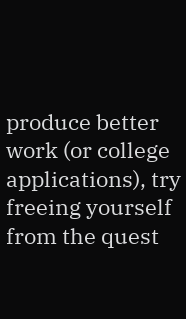produce better work (or college applications), try freeing yourself from the quest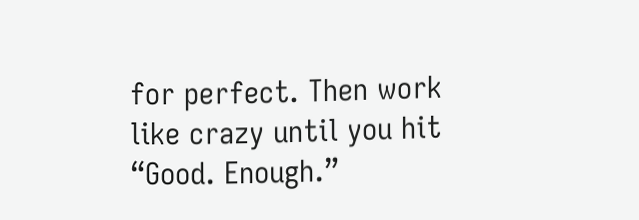for perfect. Then work like crazy until you hit “Good. Enough.”